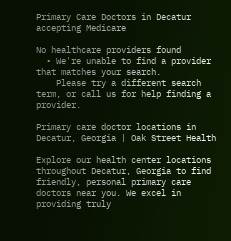Primary Care Doctors in Decatur accepting Medicare

No healthcare providers found
  • We're unable to find a provider that matches your search.
    Please try a different search term, or call us for help finding a provider.

Primary care doctor locations in Decatur, Georgia | Oak Street Health

Explore our health center locations throughout Decatur, Georgia to find friendly, personal primary care doctors near you. We excel in providing truly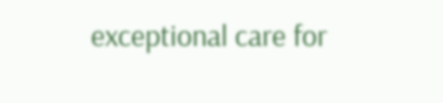exceptional care for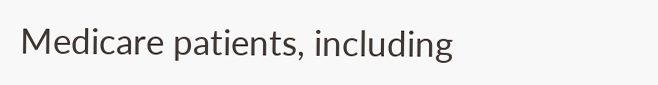Medicare patients, including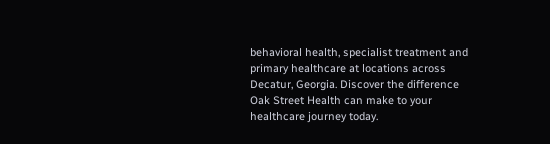behavioral health, specialist treatment and primary healthcare at locations across Decatur, Georgia. Discover the difference Oak Street Health can make to your healthcare journey today.